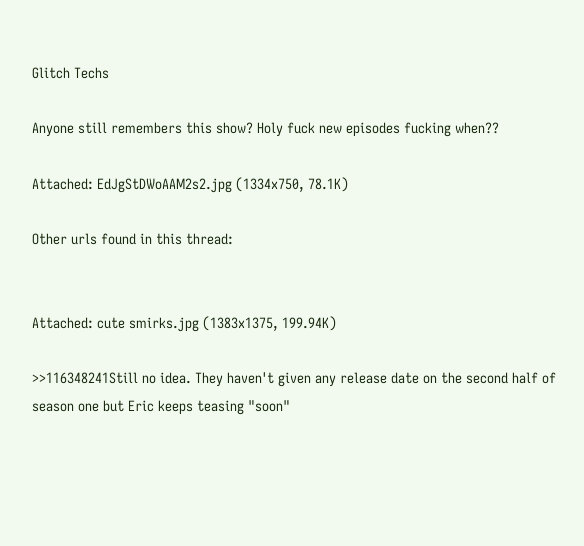Glitch Techs

Anyone still remembers this show? Holy fuck new episodes fucking when??

Attached: EdJgStDWoAAM2s2.jpg (1334x750, 78.1K)

Other urls found in this thread:


Attached: cute smirks.jpg (1383x1375, 199.94K)

>>116348241Still no idea. They haven't given any release date on the second half of season one but Eric keeps teasing "soon"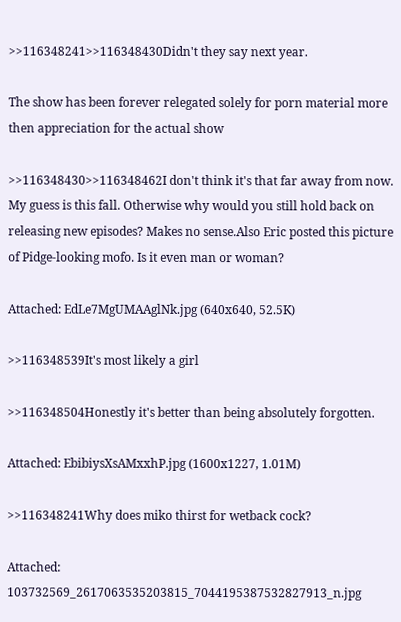>>116348241>>116348430Didn't they say next year.

The show has been forever relegated solely for porn material more then appreciation for the actual show

>>116348430>>116348462I don't think it's that far away from now. My guess is this fall. Otherwise why would you still hold back on releasing new episodes? Makes no sense.Also Eric posted this picture of Pidge-looking mofo. Is it even man or woman?

Attached: EdLe7MgUMAAglNk.jpg (640x640, 52.5K)

>>116348539It's most likely a girl

>>116348504Honestly it's better than being absolutely forgotten.

Attached: EbibiysXsAMxxhP.jpg (1600x1227, 1.01M)

>>116348241Why does miko thirst for wetback cock?

Attached: 103732569_2617063535203815_7044195387532827913_n.jpg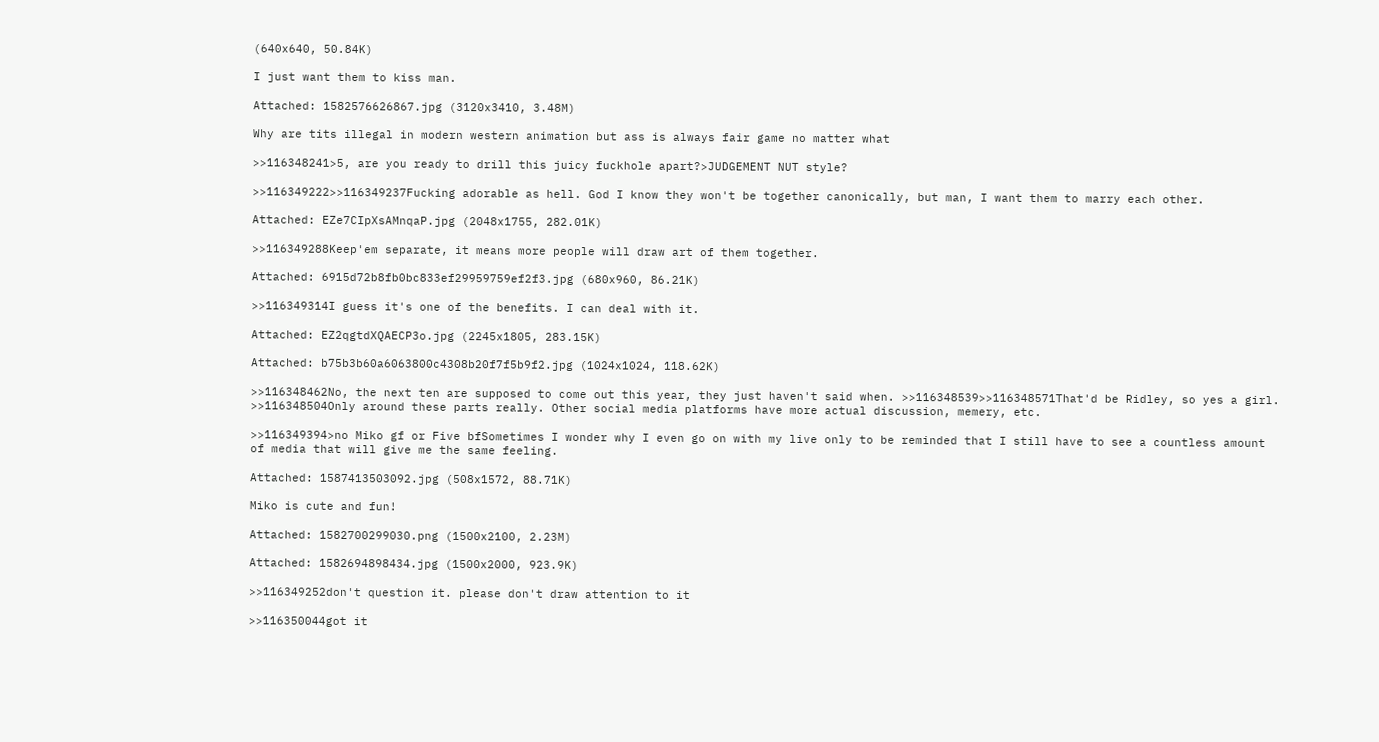(640x640, 50.84K)

I just want them to kiss man.

Attached: 1582576626867.jpg (3120x3410, 3.48M)

Why are tits illegal in modern western animation but ass is always fair game no matter what

>>116348241>5, are you ready to drill this juicy fuckhole apart?>JUDGEMENT NUT style?

>>116349222>>116349237Fucking adorable as hell. God I know they won't be together canonically, but man, I want them to marry each other.

Attached: EZe7CIpXsAMnqaP.jpg (2048x1755, 282.01K)

>>116349288Keep'em separate, it means more people will draw art of them together.

Attached: 6915d72b8fb0bc833ef29959759ef2f3.jpg (680x960, 86.21K)

>>116349314I guess it's one of the benefits. I can deal with it.

Attached: EZ2qgtdXQAECP3o.jpg (2245x1805, 283.15K)

Attached: b75b3b60a6063800c4308b20f7f5b9f2.jpg (1024x1024, 118.62K)

>>116348462No, the next ten are supposed to come out this year, they just haven't said when. >>116348539>>116348571That'd be Ridley, so yes a girl. >>116348504Only around these parts really. Other social media platforms have more actual discussion, memery, etc.

>>116349394>no Miko gf or Five bfSometimes I wonder why I even go on with my live only to be reminded that I still have to see a countless amount of media that will give me the same feeling.

Attached: 1587413503092.jpg (508x1572, 88.71K)

Miko is cute and fun!

Attached: 1582700299030.png (1500x2100, 2.23M)

Attached: 1582694898434.jpg (1500x2000, 923.9K)

>>116349252don't question it. please don't draw attention to it

>>116350044got it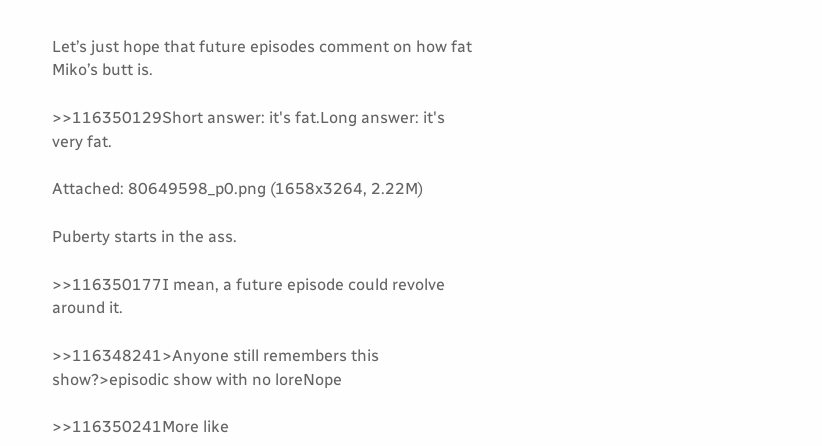Let’s just hope that future episodes comment on how fat Miko’s butt is.

>>116350129Short answer: it's fat.Long answer: it's very fat.

Attached: 80649598_p0.png (1658x3264, 2.22M)

Puberty starts in the ass.

>>116350177I mean, a future episode could revolve around it.

>>116348241>Anyone still remembers this show?>episodic show with no loreNope

>>116350241More like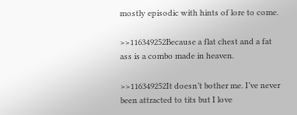mostly episodic with hints of lore to come.

>>116349252Because a flat chest and a fat ass is a combo made in heaven.

>>116349252It doesn’t bother me. I’ve never been attracted to tits but I love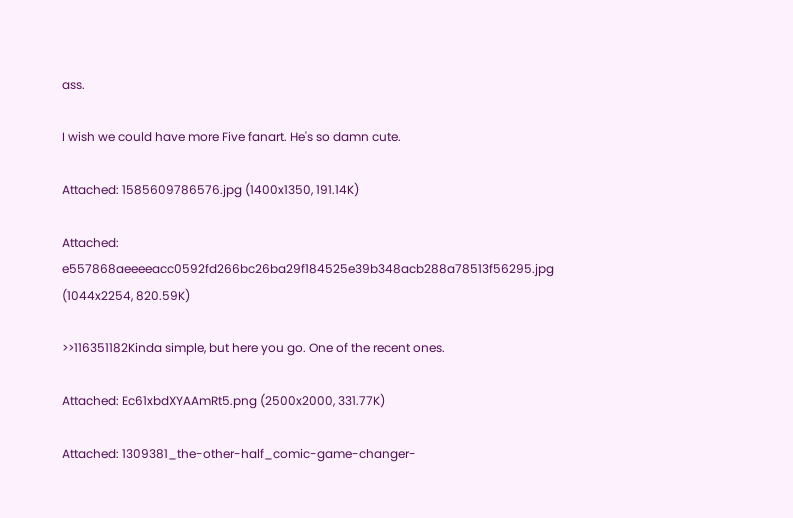ass.

I wish we could have more Five fanart. He's so damn cute.

Attached: 1585609786576.jpg (1400x1350, 191.14K)

Attached: e557868aeeeeacc0592fd266bc26ba29f184525e39b348acb288a78513f56295.jpg (1044x2254, 820.59K)

>>116351182Kinda simple, but here you go. One of the recent ones.

Attached: Ec61xbdXYAAmRt5.png (2500x2000, 331.77K)

Attached: 1309381_the-other-half_comic-game-changer-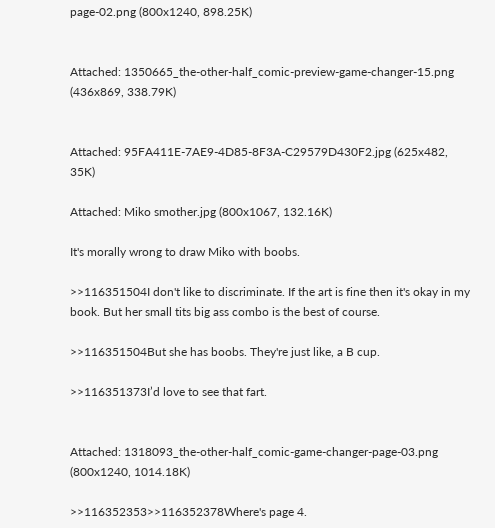page-02.png (800x1240, 898.25K)


Attached: 1350665_the-other-half_comic-preview-game-changer-15.png (436x869, 338.79K)


Attached: 95FA411E-7AE9-4D85-8F3A-C29579D430F2.jpg (625x482, 35K)

Attached: Miko smother.jpg (800x1067, 132.16K)

It's morally wrong to draw Miko with boobs.

>>116351504I don't like to discriminate. If the art is fine then it's okay in my book. But her small tits big ass combo is the best of course.

>>116351504But she has boobs. They're just like, a B cup.

>>116351373I’d love to see that fart.


Attached: 1318093_the-other-half_comic-game-changer-page-03.png (800x1240, 1014.18K)

>>116352353>>116352378Where's page 4.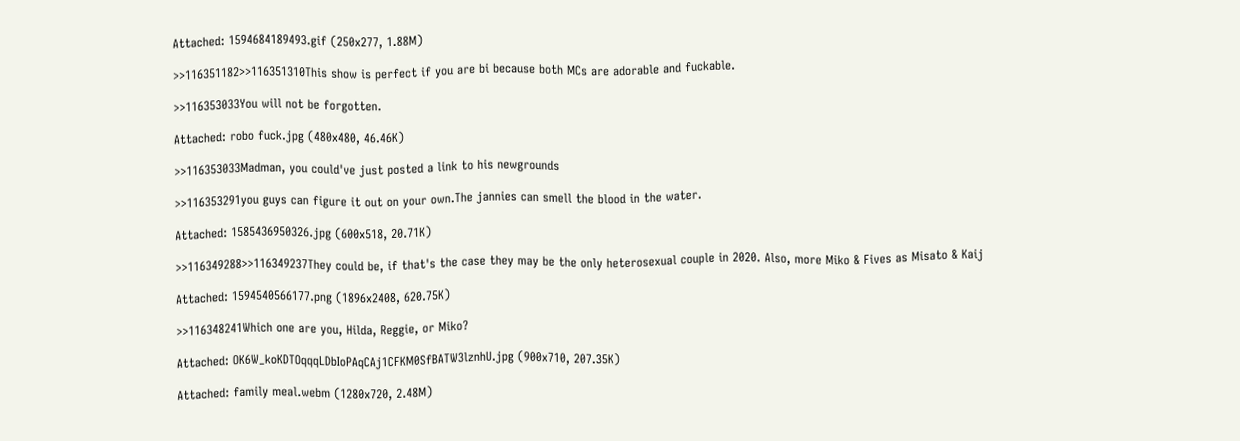Attached: 1594684189493.gif (250x277, 1.88M)

>>116351182>>116351310This show is perfect if you are bi because both MCs are adorable and fuckable.

>>116353033You will not be forgotten.

Attached: robo fuck.jpg (480x480, 46.46K)

>>116353033Madman, you could've just posted a link to his newgrounds

>>116353291you guys can figure it out on your own.The jannies can smell the blood in the water.

Attached: 1585436950326.jpg (600x518, 20.71K)

>>116349288>>116349237They could be, if that's the case they may be the only heterosexual couple in 2020. Also, more Miko & Fives as Misato & Kaij

Attached: 1594540566177.png (1896x2408, 620.75K)

>>116348241Which one are you, Hilda, Reggie, or Miko?

Attached: OK6W_koKDTOqqqLDbIoPAqCAj1CFKM0SfBATW3lznhU.jpg (900x710, 207.35K)

Attached: family meal.webm (1280x720, 2.48M)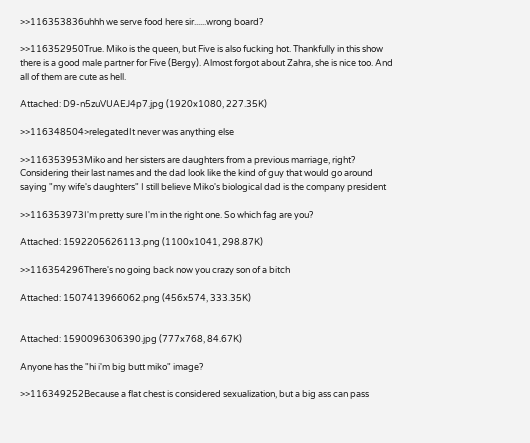>>116353836uhhh we serve food here sir......wrong board?

>>116352950True. Miko is the queen, but Five is also fucking hot. Thankfully in this show there is a good male partner for Five (Bergy). Almost forgot about Zahra, she is nice too. And all of them are cute as hell.

Attached: D9-n5zuVUAEJ4p7.jpg (1920x1080, 227.35K)

>>116348504>relegatedIt never was anything else

>>116353953Miko and her sisters are daughters from a previous marriage, right? Considering their last names and the dad look like the kind of guy that would go around saying "my wife's daughters" I still believe Miko's biological dad is the company president

>>116353973I'm pretty sure I'm in the right one. So which fag are you?

Attached: 1592205626113.png (1100x1041, 298.87K)

>>116354296There's no going back now you crazy son of a bitch

Attached: 1507413966062.png (456x574, 333.35K)


Attached: 1590096306390.jpg (777x768, 84.67K)

Anyone has the "hi i'm big butt miko" image?

>>116349252Because a flat chest is considered sexualization, but a big ass can pass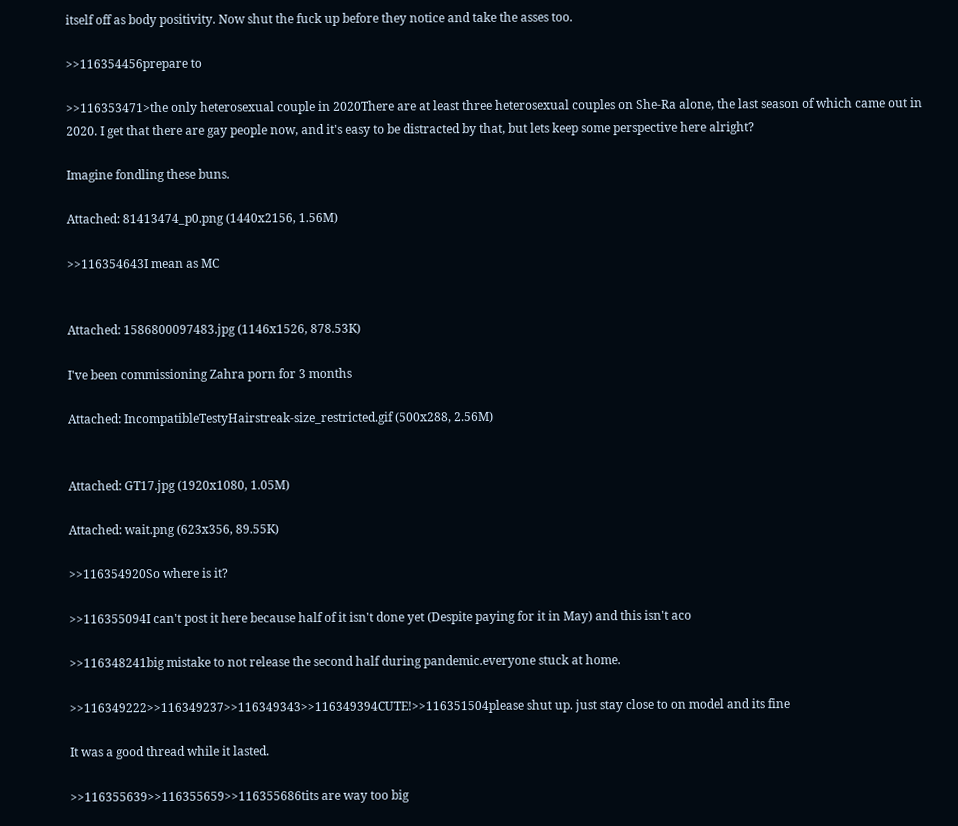itself off as body positivity. Now shut the fuck up before they notice and take the asses too.

>>116354456prepare to

>>116353471>the only heterosexual couple in 2020There are at least three heterosexual couples on She-Ra alone, the last season of which came out in 2020. I get that there are gay people now, and it's easy to be distracted by that, but lets keep some perspective here alright?

Imagine fondling these buns.

Attached: 81413474_p0.png (1440x2156, 1.56M)

>>116354643I mean as MC


Attached: 1586800097483.jpg (1146x1526, 878.53K)

I've been commissioning Zahra porn for 3 months

Attached: IncompatibleTestyHairstreak-size_restricted.gif (500x288, 2.56M)


Attached: GT17.jpg (1920x1080, 1.05M)

Attached: wait.png (623x356, 89.55K)

>>116354920So where is it?

>>116355094I can't post it here because half of it isn't done yet (Despite paying for it in May) and this isn't aco

>>116348241big mistake to not release the second half during pandemic.everyone stuck at home.

>>116349222>>116349237>>116349343>>116349394CUTE!>>116351504please shut up. just stay close to on model and its fine

It was a good thread while it lasted.

>>116355639>>116355659>>116355686tits are way too big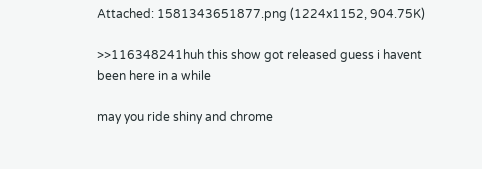Attached: 1581343651877.png (1224x1152, 904.75K)

>>116348241huh this show got released guess i havent been here in a while

may you ride shiny and chrome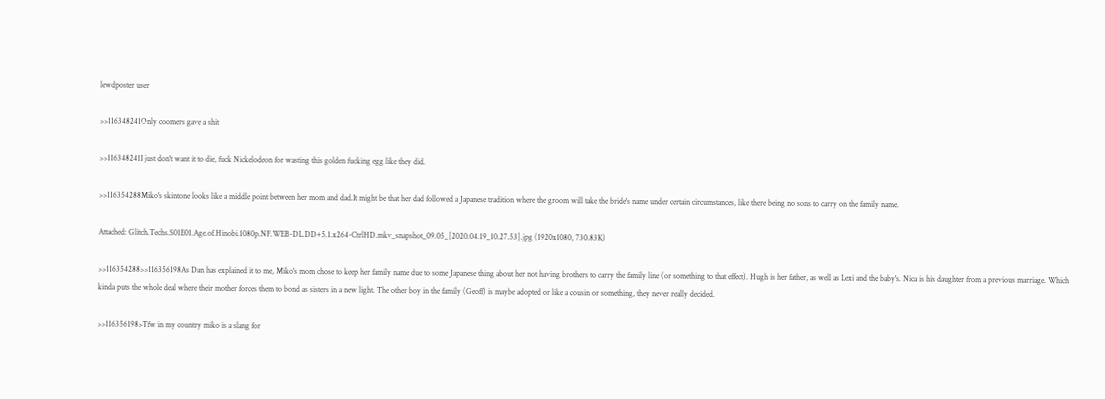lewdposter user

>>116348241Only coomers gave a shit

>>116348241I just don't want it to die, fuck Nickelodeon for wasting this golden fucking egg like they did.

>>116354288Miko's skintone looks like a middle point between her mom and dad.It might be that her dad followed a Japanese tradition where the groom will take the bride's name under certain circumstances, like there being no sons to carry on the family name.

Attached: Glitch.Techs.S01E01.Age.of.Hinobi.1080p.NF.WEB-DL.DD+5.1.x264-CtrlHD.mkv_snapshot_09.05_[2020.04.19_10.27.53].jpg (1920x1080, 730.83K)

>>116354288>>116356198As Dan has explained it to me, Miko's mom chose to keep her family name due to some Japanese thing about her not having brothers to carry the family line (or something to that effect). Hugh is her father, as well as Lexi and the baby's. Nica is his daughter from a previous marriage. Which kinda puts the whole deal where their mother forces them to bond as sisters in a new light. The other boy in the family (Geoff) is maybe adopted or like a cousin or something, they never really decided.

>>116356198>Tfw in my country miko is a slang for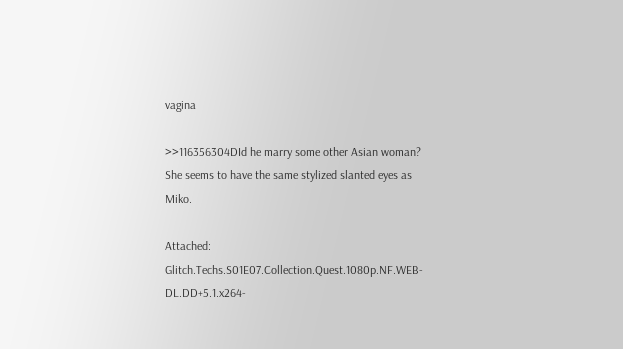vagina

>>116356304DId he marry some other Asian woman? She seems to have the same stylized slanted eyes as Miko.

Attached: Glitch.Techs.S01E07.Collection.Quest.1080p.NF.WEB-DL.DD+5.1.x264-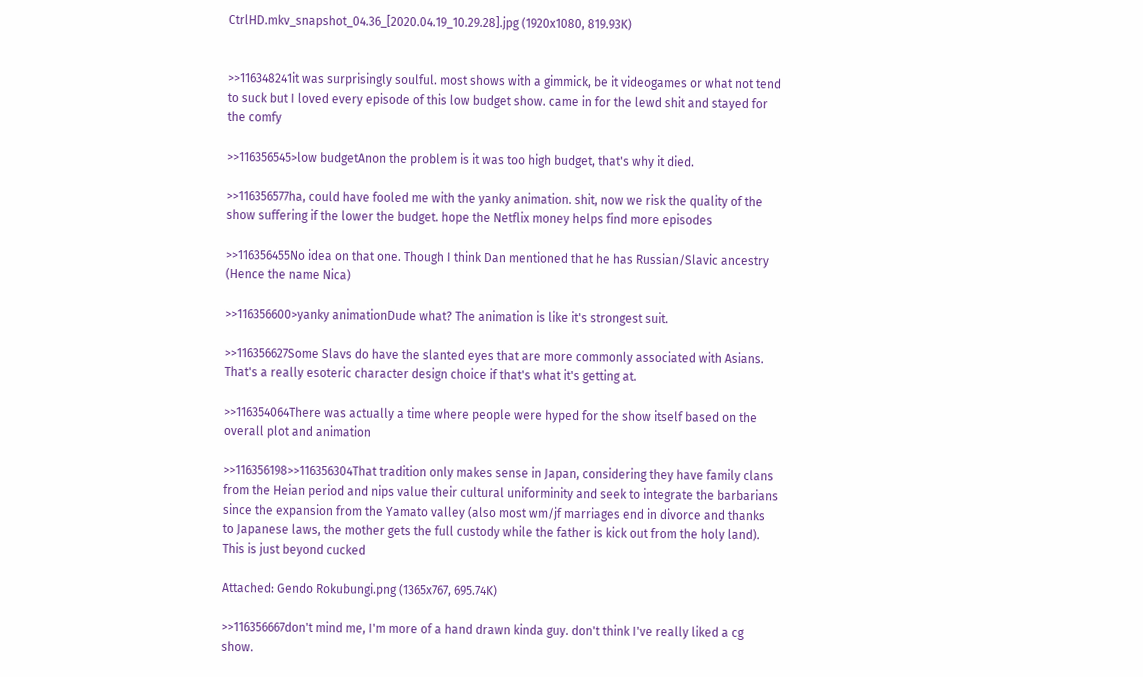CtrlHD.mkv_snapshot_04.36_[2020.04.19_10.29.28].jpg (1920x1080, 819.93K)


>>116348241it was surprisingly soulful. most shows with a gimmick, be it videogames or what not tend to suck but I loved every episode of this low budget show. came in for the lewd shit and stayed for the comfy

>>116356545>low budgetAnon the problem is it was too high budget, that's why it died.

>>116356577ha, could have fooled me with the yanky animation. shit, now we risk the quality of the show suffering if the lower the budget. hope the Netflix money helps find more episodes

>>116356455No idea on that one. Though I think Dan mentioned that he has Russian/Slavic ancestry (Hence the name Nica)

>>116356600>yanky animationDude what? The animation is like it's strongest suit.

>>116356627Some Slavs do have the slanted eyes that are more commonly associated with Asians. That's a really esoteric character design choice if that's what it's getting at.

>>116354064There was actually a time where people were hyped for the show itself based on the overall plot and animation

>>116356198>>116356304That tradition only makes sense in Japan, considering they have family clans from the Heian period and nips value their cultural uniforminity and seek to integrate the barbarians since the expansion from the Yamato valley (also most wm/jf marriages end in divorce and thanks to Japanese laws, the mother gets the full custody while the father is kick out from the holy land). This is just beyond cucked

Attached: Gendo Rokubungi.png (1365x767, 695.74K)

>>116356667don't mind me, I'm more of a hand drawn kinda guy. don't think I've really liked a cg show.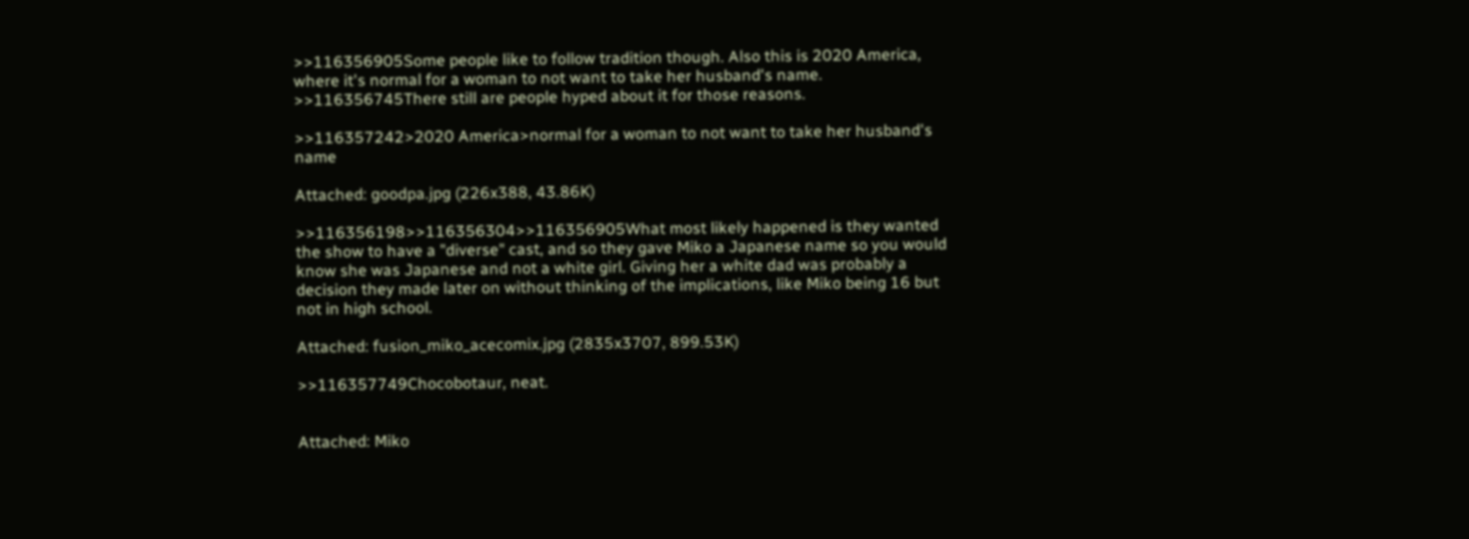>>116356905Some people like to follow tradition though. Also this is 2020 America, where it's normal for a woman to not want to take her husband's name. >>116356745There still are people hyped about it for those reasons.

>>116357242>2020 America>normal for a woman to not want to take her husband's name

Attached: goodpa.jpg (226x388, 43.86K)

>>116356198>>116356304>>116356905What most likely happened is they wanted the show to have a "diverse" cast, and so they gave Miko a Japanese name so you would know she was Japanese and not a white girl. Giving her a white dad was probably a decision they made later on without thinking of the implications, like Miko being 16 but not in high school.

Attached: fusion_miko_acecomix.jpg (2835x3707, 899.53K)

>>116357749Chocobotaur, neat.


Attached: Miko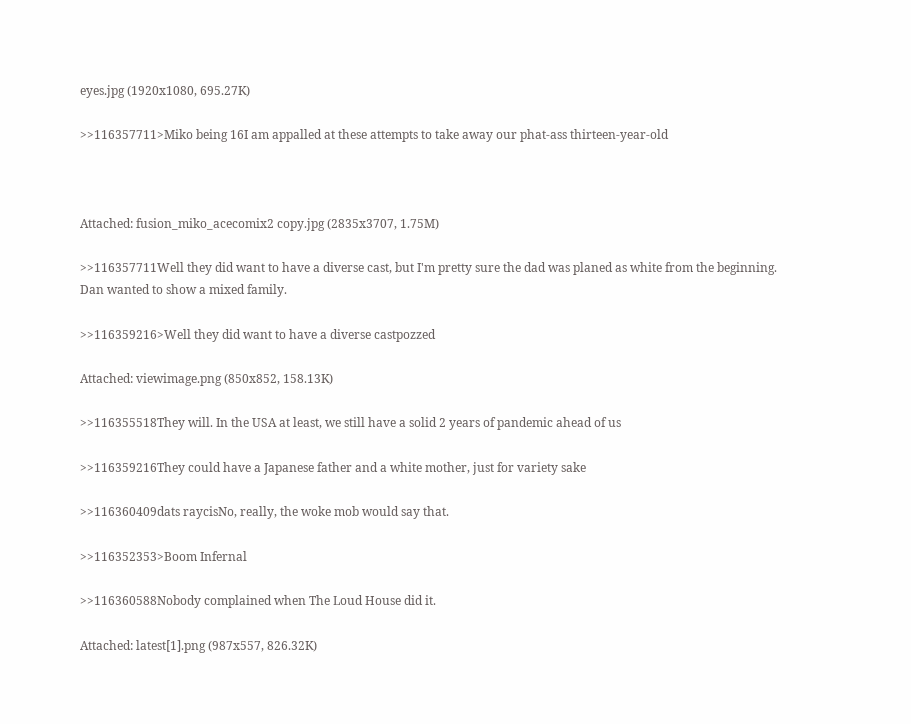eyes.jpg (1920x1080, 695.27K)

>>116357711>Miko being 16I am appalled at these attempts to take away our phat-ass thirteen-year-old



Attached: fusion_miko_acecomix2 copy.jpg (2835x3707, 1.75M)

>>116357711Well they did want to have a diverse cast, but I'm pretty sure the dad was planed as white from the beginning. Dan wanted to show a mixed family.

>>116359216>Well they did want to have a diverse castpozzed

Attached: viewimage.png (850x852, 158.13K)

>>116355518They will. In the USA at least, we still have a solid 2 years of pandemic ahead of us

>>116359216They could have a Japanese father and a white mother, just for variety sake

>>116360409dats raycisNo, really, the woke mob would say that.

>>116352353>Boom Infernal

>>116360588Nobody complained when The Loud House did it.

Attached: latest[1].png (987x557, 826.32K)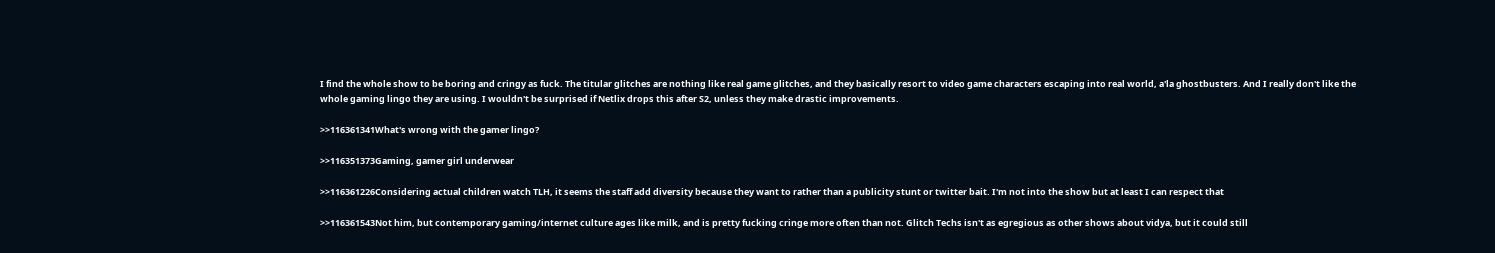I find the whole show to be boring and cringy as fuck. The titular glitches are nothing like real game glitches, and they basically resort to video game characters escaping into real world, a'la ghostbusters. And I really don't like the whole gaming lingo they are using. I wouldn't be surprised if Netlix drops this after S2, unless they make drastic improvements.

>>116361341What's wrong with the gamer lingo?

>>116351373Gaming, gamer girl underwear

>>116361226Considering actual children watch TLH, it seems the staff add diversity because they want to rather than a publicity stunt or twitter bait. I'm not into the show but at least I can respect that

>>116361543Not him, but contemporary gaming/internet culture ages like milk, and is pretty fucking cringe more often than not. Glitch Techs isn't as egregious as other shows about vidya, but it could still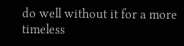do well without it for a more timeless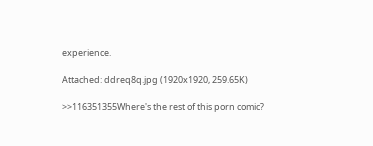experience.

Attached: ddreq8q.jpg (1920x1920, 259.65K)

>>116351355Where's the rest of this porn comic?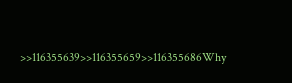>>116355639>>116355659>>116355686Why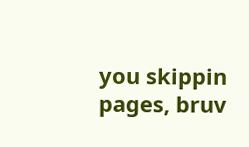you skippin pages, bruv